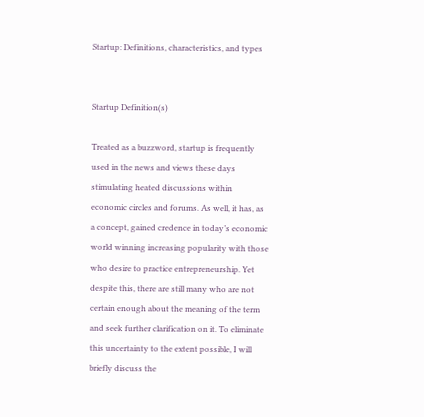Startup: Definitions, characteristics, and types


Startup Definition(s)

Treated as a buzzword, startup is frequently used in the news and views these days stimulating heated discussions within economic circles and forums. As well, it has, as a concept, gained credence in today’s economic world winning increasing popularity with those who desire to practice entrepreneurship. Yet despite this, there are still many who are not certain enough about the meaning of the term and seek further clarification on it. To eliminate this uncertainty to the extent possible, I will briefly discuss the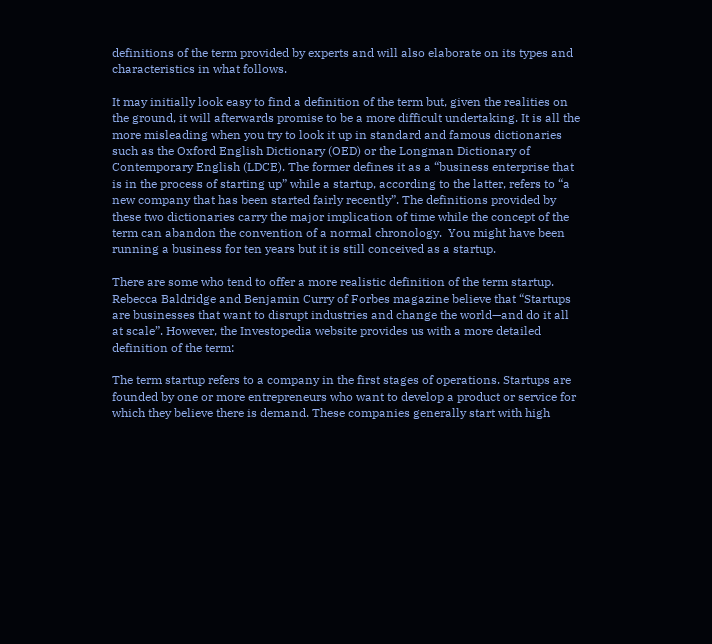definitions of the term provided by experts and will also elaborate on its types and characteristics in what follows.

It may initially look easy to find a definition of the term but, given the realities on the ground, it will afterwards promise to be a more difficult undertaking. It is all the more misleading when you try to look it up in standard and famous dictionaries such as the Oxford English Dictionary (OED) or the Longman Dictionary of Contemporary English (LDCE). The former defines it as a “business enterprise that is in the process of starting up” while a startup, according to the latter, refers to “a new company that has been started fairly recently”. The definitions provided by these two dictionaries carry the major implication of time while the concept of the term can abandon the convention of a normal chronology.  You might have been running a business for ten years but it is still conceived as a startup.

There are some who tend to offer a more realistic definition of the term startup. Rebecca Baldridge and Benjamin Curry of Forbes magazine believe that “Startups are businesses that want to disrupt industries and change the world—and do it all at scale”. However, the Investopedia website provides us with a more detailed definition of the term:

The term startup refers to a company in the first stages of operations. Startups are founded by one or more entrepreneurs who want to develop a product or service for which they believe there is demand. These companies generally start with high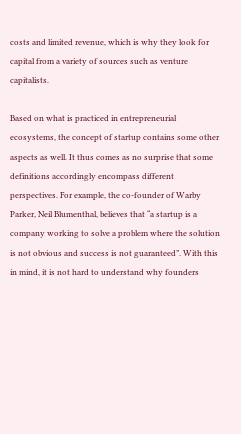costs and limited revenue, which is why they look for capital from a variety of sources such as venture capitalists.

Based on what is practiced in entrepreneurial ecosystems, the concept of startup contains some other aspects as well. It thus comes as no surprise that some definitions accordingly encompass different perspectives. For example, the co-founder of Warby Parker, Neil Blumenthal, believes that “a startup is a company working to solve a problem where the solution is not obvious and success is not guaranteed”. With this in mind, it is not hard to understand why founders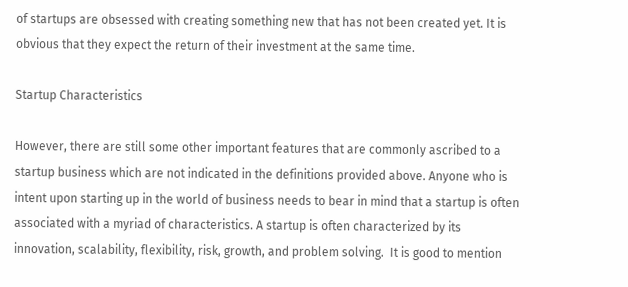of startups are obsessed with creating something new that has not been created yet. It is obvious that they expect the return of their investment at the same time.

Startup Characteristics

However, there are still some other important features that are commonly ascribed to a startup business which are not indicated in the definitions provided above. Anyone who is intent upon starting up in the world of business needs to bear in mind that a startup is often associated with a myriad of characteristics. A startup is often characterized by its innovation, scalability, flexibility, risk, growth, and problem solving.  It is good to mention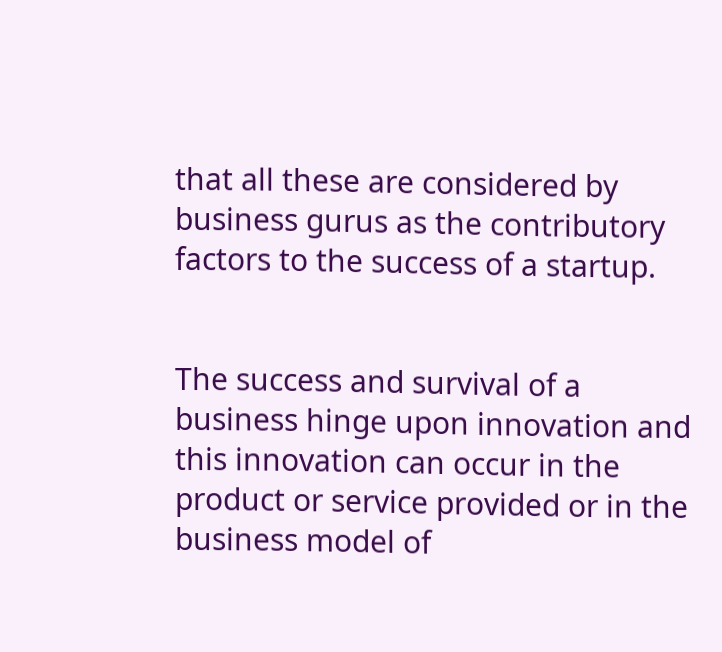that all these are considered by business gurus as the contributory factors to the success of a startup.


The success and survival of a business hinge upon innovation and this innovation can occur in the product or service provided or in the business model of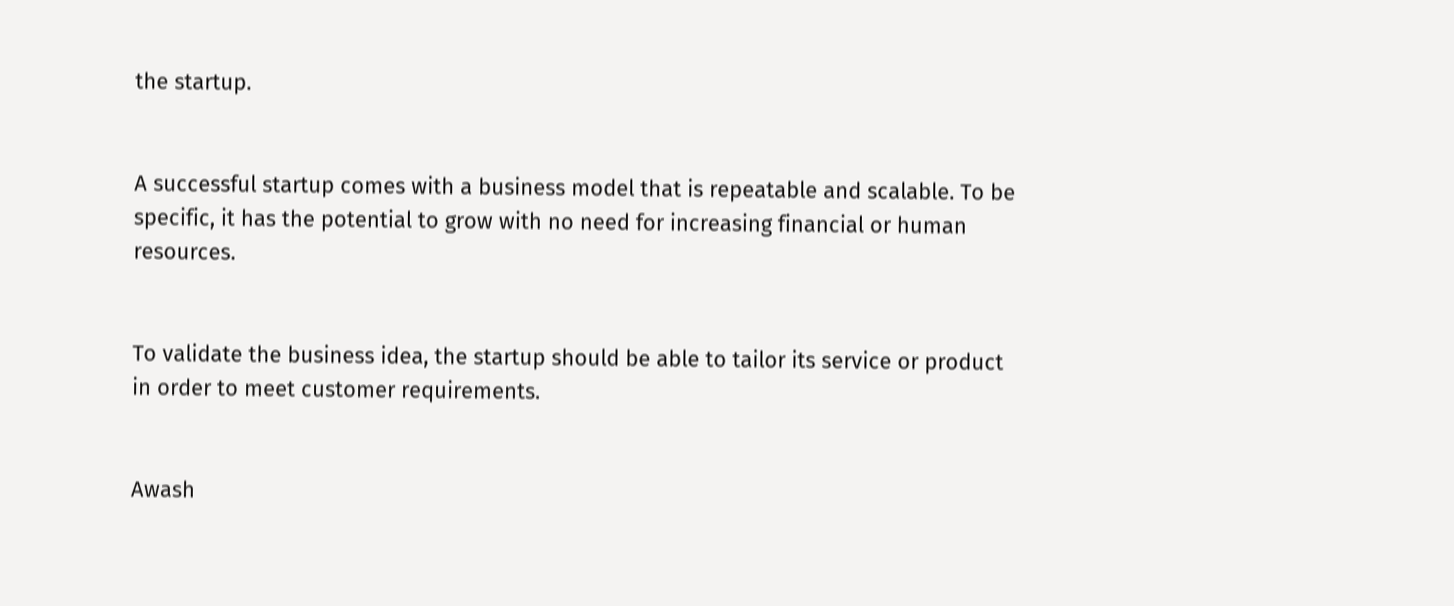the startup.


A successful startup comes with a business model that is repeatable and scalable. To be specific, it has the potential to grow with no need for increasing financial or human resources.


To validate the business idea, the startup should be able to tailor its service or product in order to meet customer requirements.


Awash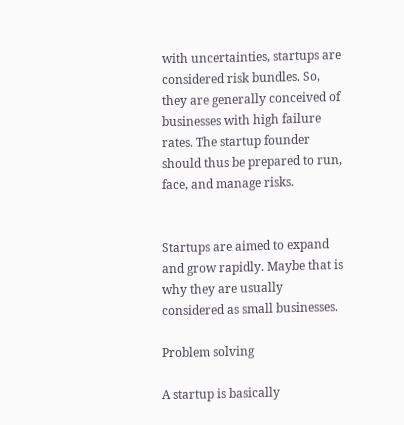with uncertainties, startups are considered risk bundles. So, they are generally conceived of businesses with high failure rates. The startup founder should thus be prepared to run, face, and manage risks.


Startups are aimed to expand and grow rapidly. Maybe that is why they are usually considered as small businesses.

Problem solving

A startup is basically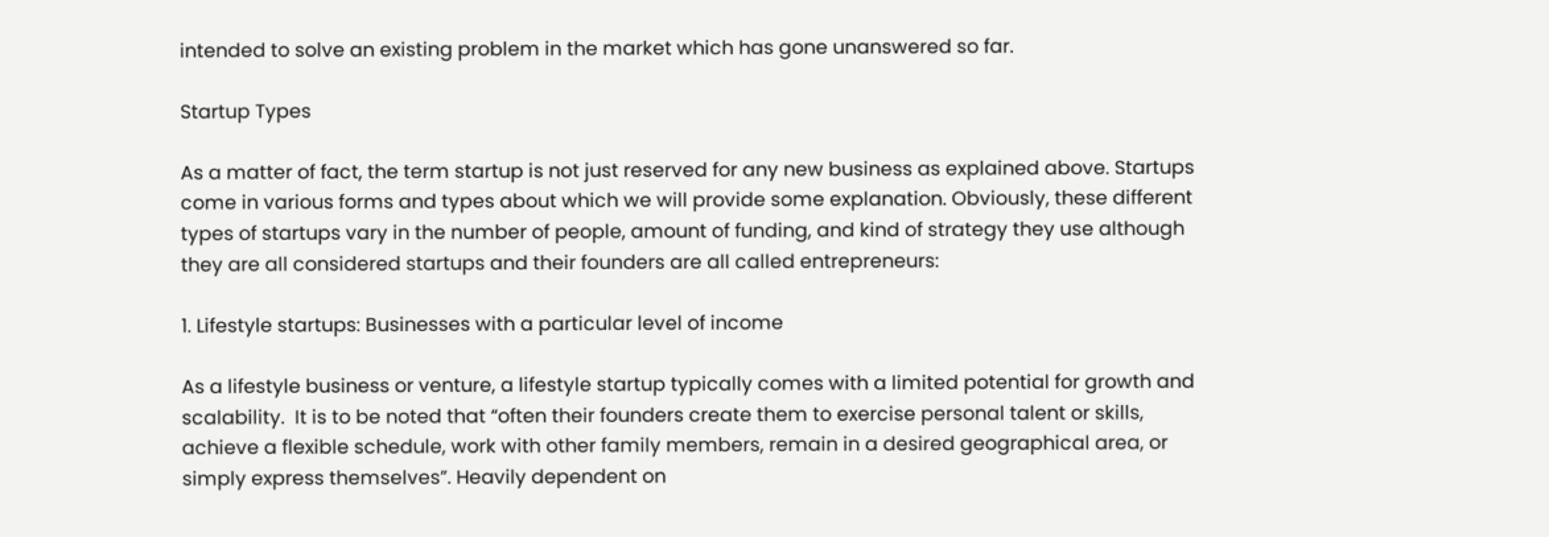intended to solve an existing problem in the market which has gone unanswered so far.

Startup Types

As a matter of fact, the term startup is not just reserved for any new business as explained above. Startups come in various forms and types about which we will provide some explanation. Obviously, these different types of startups vary in the number of people, amount of funding, and kind of strategy they use although they are all considered startups and their founders are all called entrepreneurs:

1. Lifestyle startups: Businesses with a particular level of income

As a lifestyle business or venture, a lifestyle startup typically comes with a limited potential for growth and scalability.  It is to be noted that “often their founders create them to exercise personal talent or skills, achieve a flexible schedule, work with other family members, remain in a desired geographical area, or simply express themselves”. Heavily dependent on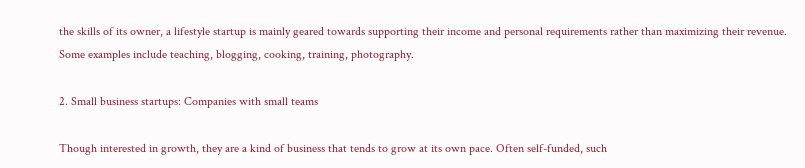the skills of its owner, a lifestyle startup is mainly geared towards supporting their income and personal requirements rather than maximizing their revenue. Some examples include teaching, blogging, cooking, training, photography.

2. Small business startups: Companies with small teams

Though interested in growth, they are a kind of business that tends to grow at its own pace. Often self-funded, such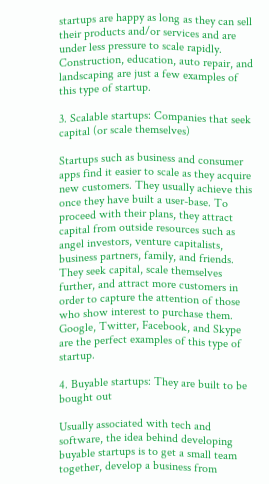startups are happy as long as they can sell their products and/or services and are under less pressure to scale rapidly.  Construction, education, auto repair, and landscaping are just a few examples of this type of startup.

3. Scalable startups: Companies that seek capital (or scale themselves)

Startups such as business and consumer apps find it easier to scale as they acquire new customers. They usually achieve this once they have built a user-base. To proceed with their plans, they attract capital from outside resources such as angel investors, venture capitalists, business partners, family, and friends. They seek capital, scale themselves further, and attract more customers in order to capture the attention of those who show interest to purchase them. Google, Twitter, Facebook, and Skype are the perfect examples of this type of startup.

4. Buyable startups: They are built to be bought out

Usually associated with tech and software, the idea behind developing buyable startups is to get a small team together, develop a business from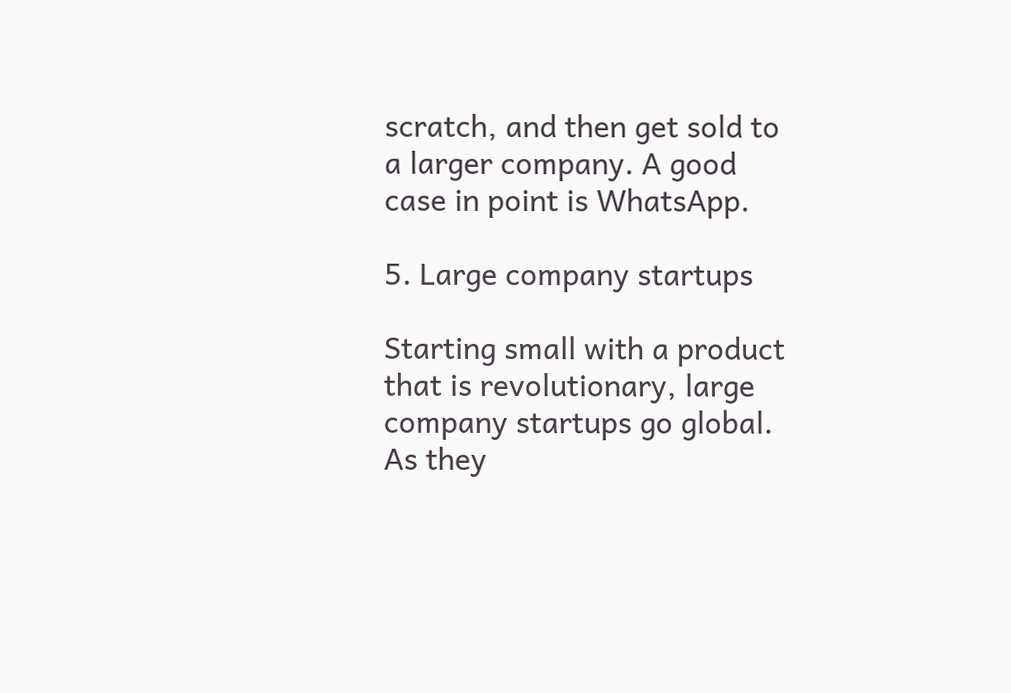scratch, and then get sold to a larger company. A good case in point is WhatsApp.

5. Large company startups

Starting small with a product that is revolutionary, large company startups go global. As they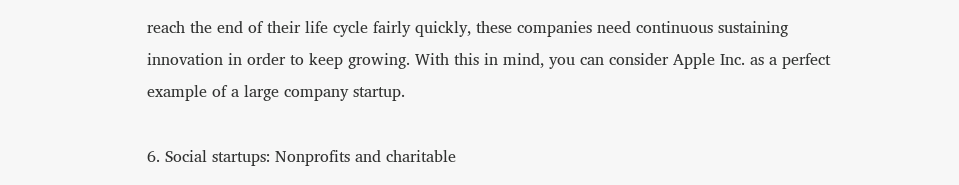reach the end of their life cycle fairly quickly, these companies need continuous sustaining innovation in order to keep growing. With this in mind, you can consider Apple Inc. as a perfect example of a large company startup.

6. Social startups: Nonprofits and charitable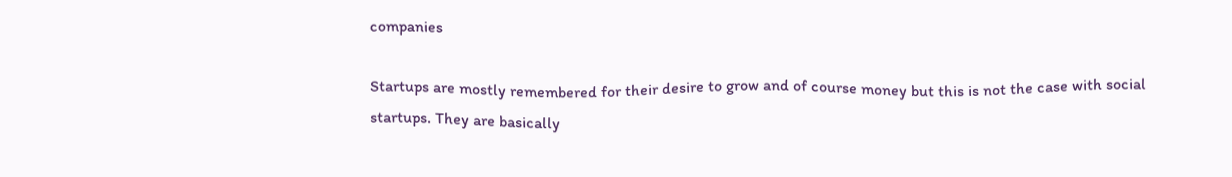companies

Startups are mostly remembered for their desire to grow and of course money but this is not the case with social startups. They are basically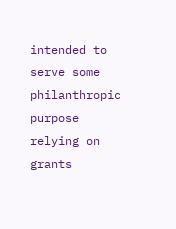intended to serve some philanthropic purpose relying on grants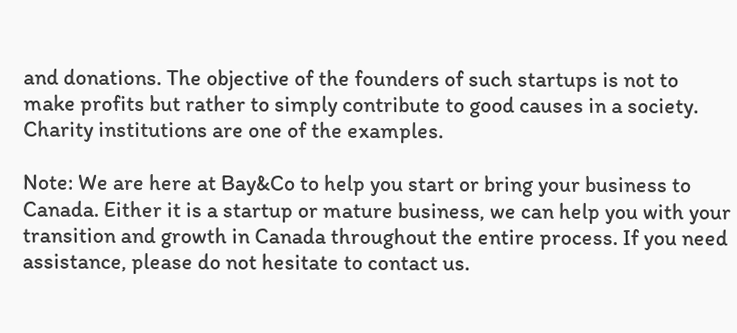and donations. The objective of the founders of such startups is not to make profits but rather to simply contribute to good causes in a society. Charity institutions are one of the examples.

Note: We are here at Bay&Co to help you start or bring your business to Canada. Either it is a startup or mature business, we can help you with your transition and growth in Canada throughout the entire process. If you need assistance, please do not hesitate to contact us.